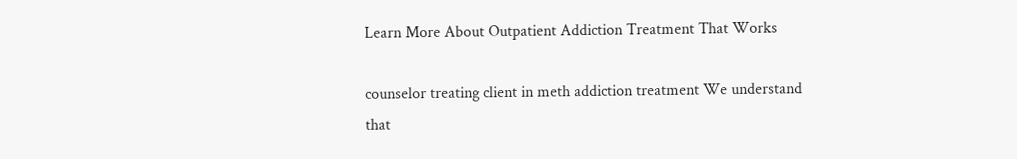Learn More About Outpatient Addiction Treatment That Works

counselor treating client in meth addiction treatment We understand that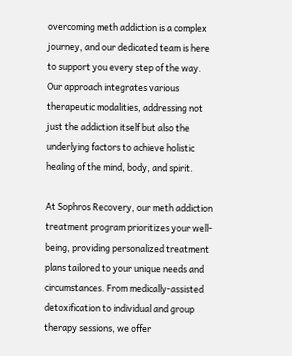overcoming meth addiction is a complex journey, and our dedicated team is here to support you every step of the way. Our approach integrates various therapeutic modalities, addressing not just the addiction itself but also the underlying factors to achieve holistic healing of the mind, body, and spirit.

At Sophros Recovery, our meth addiction treatment program prioritizes your well-being, providing personalized treatment plans tailored to your unique needs and circumstances. From medically-assisted detoxification to individual and group therapy sessions, we offer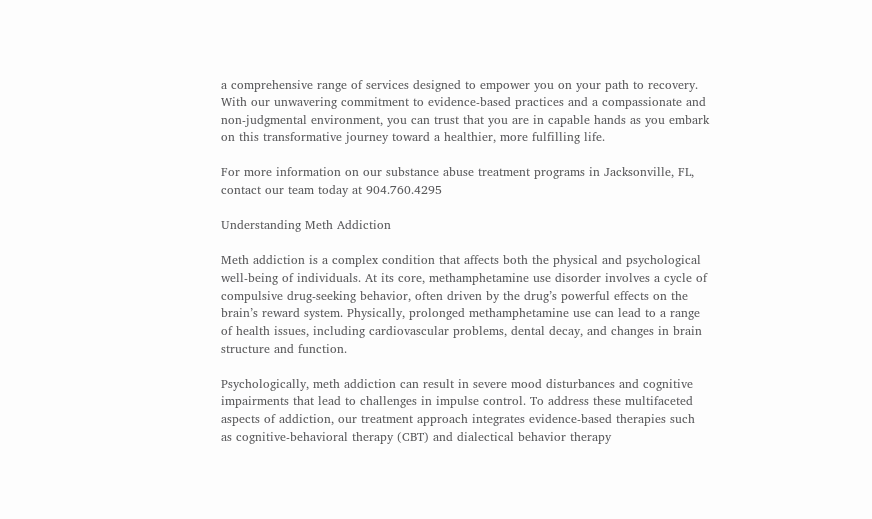a comprehensive range of services designed to empower you on your path to recovery. With our unwavering commitment to evidence-based practices and a compassionate and non-judgmental environment, you can trust that you are in capable hands as you embark on this transformative journey toward a healthier, more fulfilling life.

For more information on our substance abuse treatment programs in Jacksonville, FL, contact our team today at 904.760.4295

Understanding Meth Addiction

Meth addiction is a complex condition that affects both the physical and psychological well-being of individuals. At its core, methamphetamine use disorder involves a cycle of compulsive drug-seeking behavior, often driven by the drug’s powerful effects on the brain’s reward system. Physically, prolonged methamphetamine use can lead to a range of health issues, including cardiovascular problems, dental decay, and changes in brain structure and function.

Psychologically, meth addiction can result in severe mood disturbances and cognitive impairments that lead to challenges in impulse control. To address these multifaceted aspects of addiction, our treatment approach integrates evidence-based therapies such as cognitive-behavioral therapy (CBT) and dialectical behavior therapy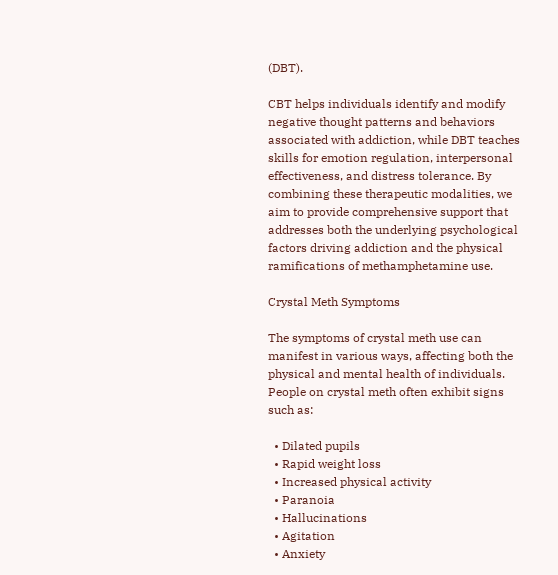(DBT).

CBT helps individuals identify and modify negative thought patterns and behaviors associated with addiction, while DBT teaches skills for emotion regulation, interpersonal effectiveness, and distress tolerance. By combining these therapeutic modalities, we aim to provide comprehensive support that addresses both the underlying psychological factors driving addiction and the physical ramifications of methamphetamine use.

Crystal Meth Symptoms

The symptoms of crystal meth use can manifest in various ways, affecting both the physical and mental health of individuals. People on crystal meth often exhibit signs such as:

  • Dilated pupils
  • Rapid weight loss
  • Increased physical activity
  • Paranoia
  • Hallucinations
  • Agitation
  • Anxiety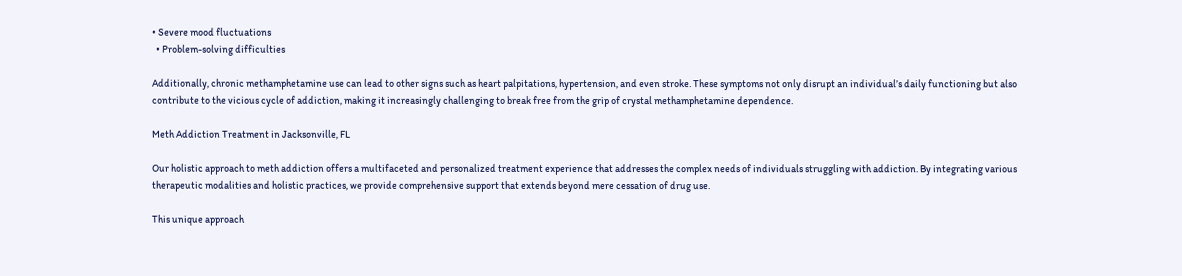• Severe mood fluctuations
  • Problem-solving difficulties

Additionally, chronic methamphetamine use can lead to other signs such as heart palpitations, hypertension, and even stroke. These symptoms not only disrupt an individual’s daily functioning but also contribute to the vicious cycle of addiction, making it increasingly challenging to break free from the grip of crystal methamphetamine dependence.

Meth Addiction Treatment in Jacksonville, FL

Our holistic approach to meth addiction offers a multifaceted and personalized treatment experience that addresses the complex needs of individuals struggling with addiction. By integrating various therapeutic modalities and holistic practices, we provide comprehensive support that extends beyond mere cessation of drug use.

This unique approach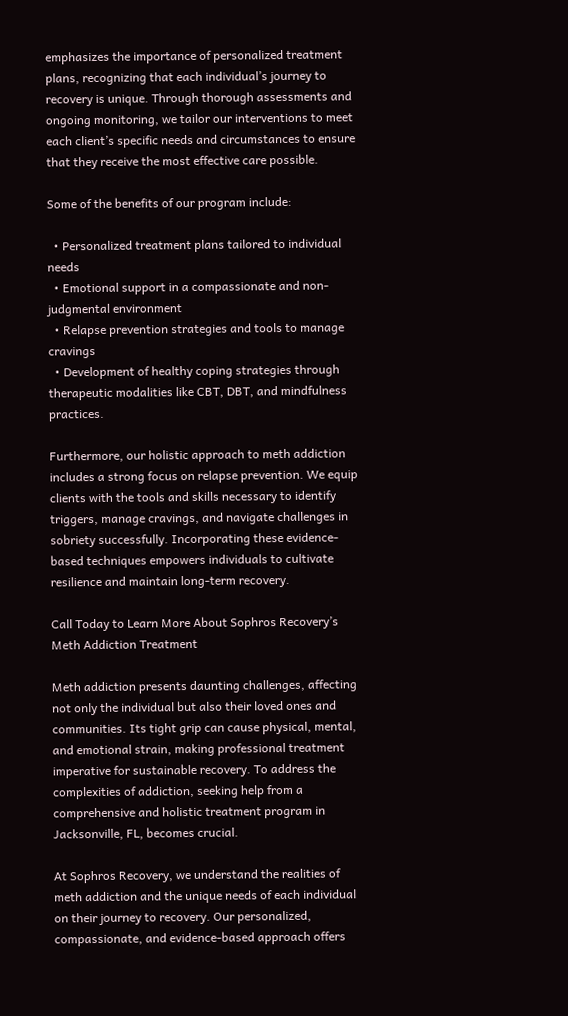emphasizes the importance of personalized treatment plans, recognizing that each individual’s journey to recovery is unique. Through thorough assessments and ongoing monitoring, we tailor our interventions to meet each client’s specific needs and circumstances to ensure that they receive the most effective care possible.

Some of the benefits of our program include:

  • Personalized treatment plans tailored to individual needs
  • Emotional support in a compassionate and non-judgmental environment
  • Relapse prevention strategies and tools to manage cravings
  • Development of healthy coping strategies through therapeutic modalities like CBT, DBT, and mindfulness practices.

Furthermore, our holistic approach to meth addiction includes a strong focus on relapse prevention. We equip clients with the tools and skills necessary to identify triggers, manage cravings, and navigate challenges in sobriety successfully. Incorporating these evidence-based techniques empowers individuals to cultivate resilience and maintain long-term recovery.

Call Today to Learn More About Sophros Recovery’s Meth Addiction Treatment

Meth addiction presents daunting challenges, affecting not only the individual but also their loved ones and communities. Its tight grip can cause physical, mental, and emotional strain, making professional treatment imperative for sustainable recovery. To address the complexities of addiction, seeking help from a comprehensive and holistic treatment program in Jacksonville, FL, becomes crucial.

At Sophros Recovery, we understand the realities of meth addiction and the unique needs of each individual on their journey to recovery. Our personalized, compassionate, and evidence-based approach offers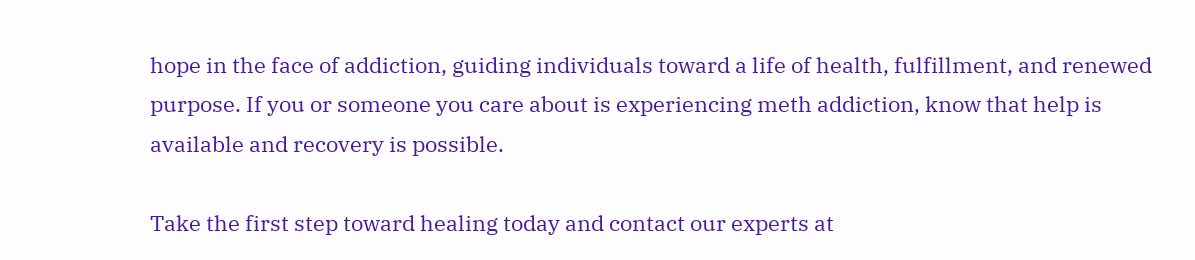hope in the face of addiction, guiding individuals toward a life of health, fulfillment, and renewed purpose. If you or someone you care about is experiencing meth addiction, know that help is available and recovery is possible.

Take the first step toward healing today and contact our experts at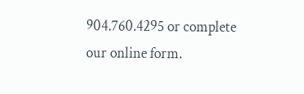904.760.4295 or complete our online form.